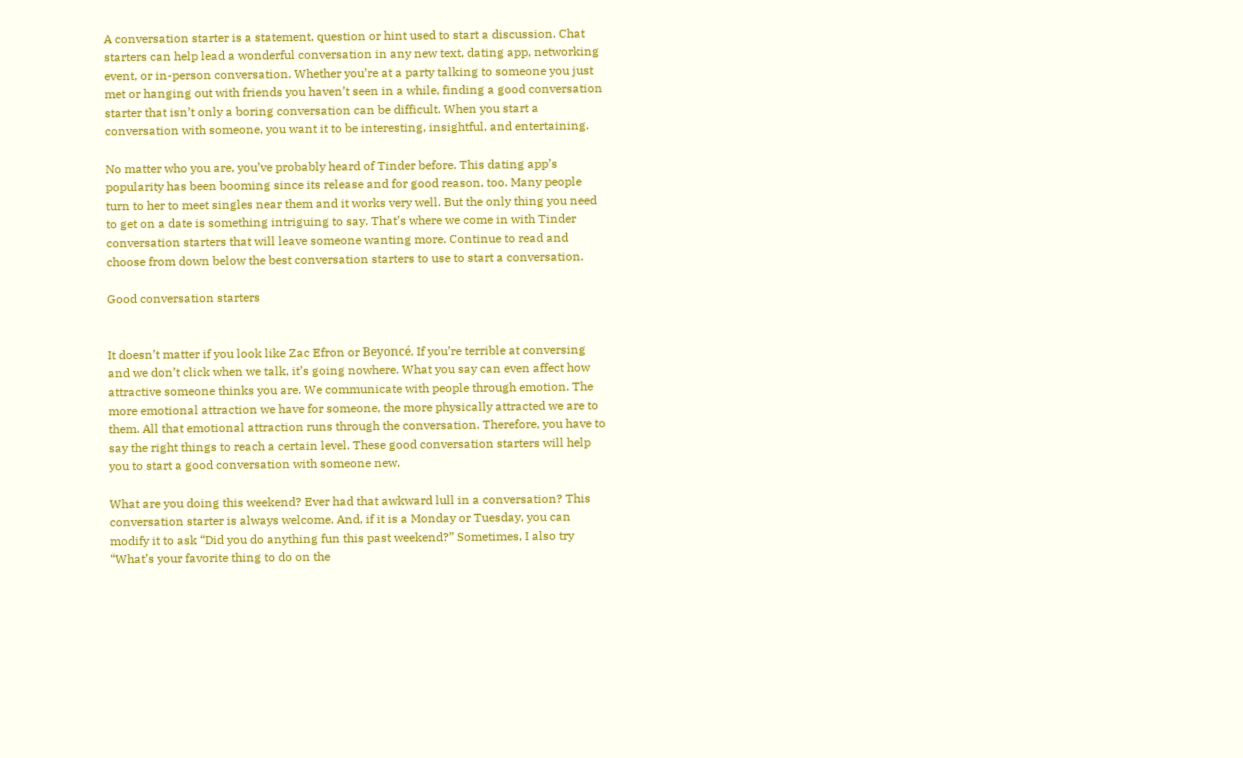A conversation starter is a statement, question or hint used to start a discussion. Chat starters can help lead a wonderful conversation in any new text, dating app, networking event, or in-person conversation. Whether you’re at a party talking to someone you just met or hanging out with friends you haven’t seen in a while, finding a good conversation starter that isn’t only a boring conversation can be difficult. When you start a conversation with someone, you want it to be interesting, insightful, and entertaining.

No matter who you are, you’ve probably heard of Tinder before. This dating app’s popularity has been booming since its release and for good reason, too. Many people turn to her to meet singles near them and it works very well. But the only thing you need to get on a date is something intriguing to say. That’s where we come in with Tinder conversation starters that will leave someone wanting more. Continue to read and choose from down below the best conversation starters to use to start a conversation.

Good conversation starters


It doesn’t matter if you look like Zac Efron or Beyoncé. If you’re terrible at conversing and we don’t click when we talk, it’s going nowhere. What you say can even affect how attractive someone thinks you are. We communicate with people through emotion. The more emotional attraction we have for someone, the more physically attracted we are to them. All that emotional attraction runs through the conversation. Therefore, you have to say the right things to reach a certain level. These good conversation starters will help you to start a good conversation with someone new.

What are you doing this weekend? Ever had that awkward lull in a conversation? This conversation starter is always welcome. And, if it is a Monday or Tuesday, you can modify it to ask “Did you do anything fun this past weekend?” Sometimes, I also try “What’s your favorite thing to do on the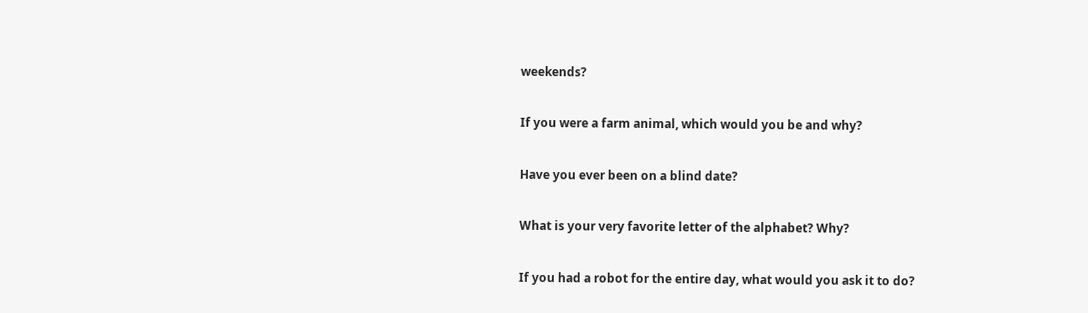weekends?

If you were a farm animal, which would you be and why?

Have you ever been on a blind date?

What is your very favorite letter of the alphabet? Why?

If you had a robot for the entire day, what would you ask it to do?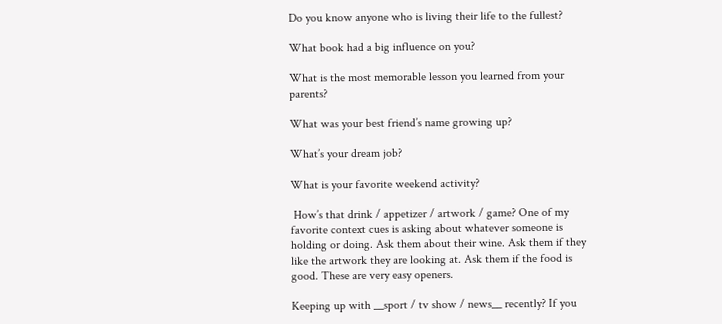Do you know anyone who is living their life to the fullest?

What book had a big influence on you?

What is the most memorable lesson you learned from your parents?

What was your best friend’s name growing up?

What’s your dream job?

What is your favorite weekend activity?

 How’s that drink / appetizer / artwork / game? One of my favorite context cues is asking about whatever someone is holding or doing. Ask them about their wine. Ask them if they like the artwork they are looking at. Ask them if the food is good. These are very easy openers.

Keeping up with __sport / tv show / news__ recently? If you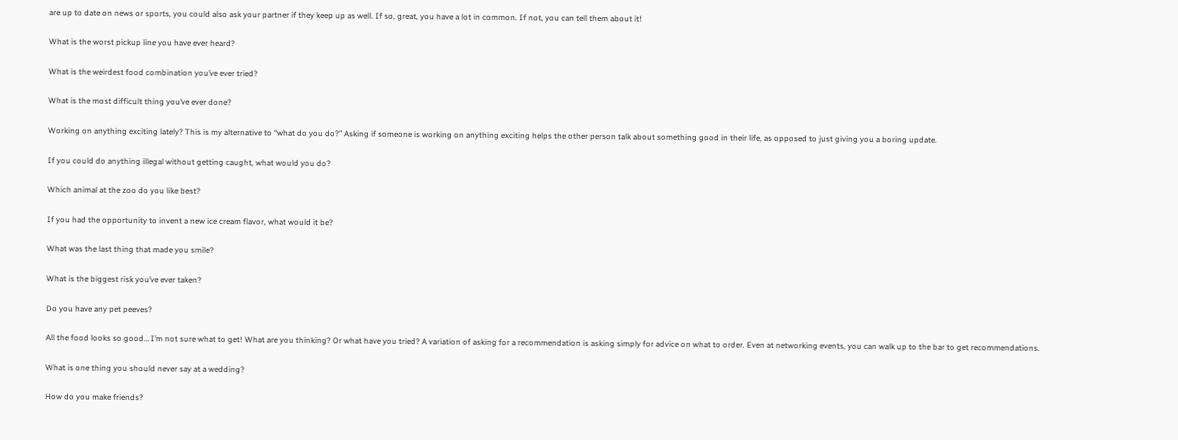are up to date on news or sports, you could also ask your partner if they keep up as well. If so, great, you have a lot in common. If not, you can tell them about it!

What is the worst pickup line you have ever heard?

What is the weirdest food combination you’ve ever tried?

What is the most difficult thing you’ve ever done?

Working on anything exciting lately? This is my alternative to “what do you do?” Asking if someone is working on anything exciting helps the other person talk about something good in their life, as opposed to just giving you a boring update.

If you could do anything illegal without getting caught, what would you do?

Which animal at the zoo do you like best?

If you had the opportunity to invent a new ice cream flavor, what would it be?

What was the last thing that made you smile?

What is the biggest risk you’ve ever taken?

Do you have any pet peeves?

All the food looks so good… I’m not sure what to get! What are you thinking? Or what have you tried? A variation of asking for a recommendation is asking simply for advice on what to order. Even at networking events, you can walk up to the bar to get recommendations.

What is one thing you should never say at a wedding?

How do you make friends?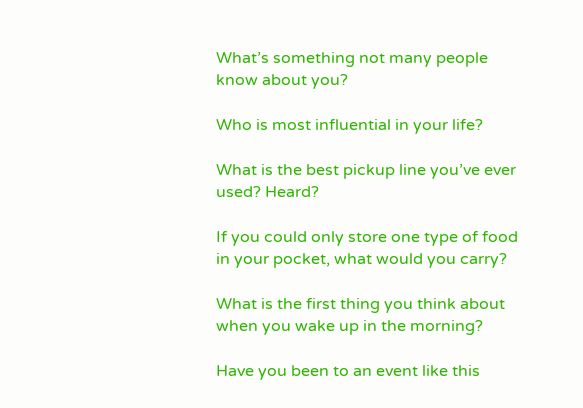What’s something not many people know about you?

Who is most influential in your life?

What is the best pickup line you’ve ever used? Heard?

If you could only store one type of food in your pocket, what would you carry?

What is the first thing you think about when you wake up in the morning?

Have you been to an event like this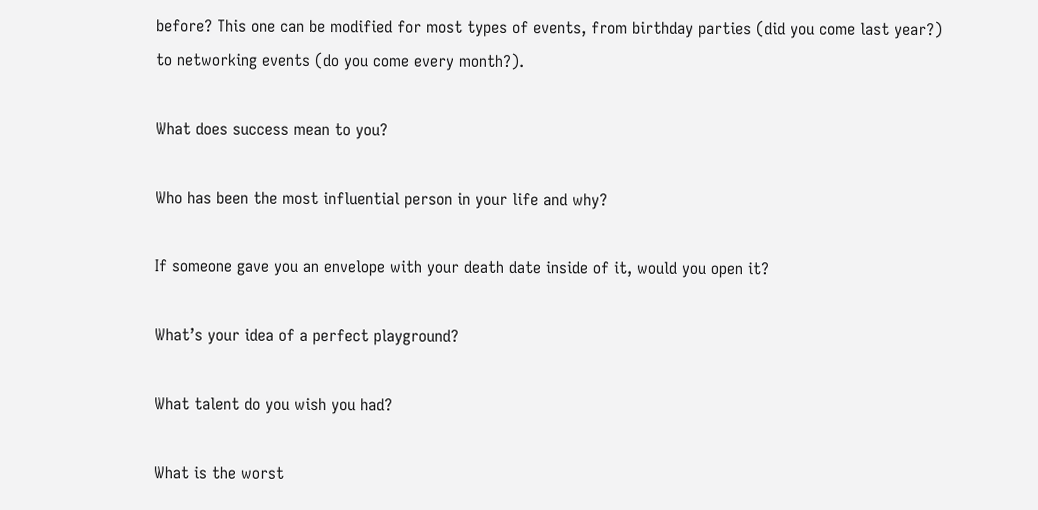before? This one can be modified for most types of events, from birthday parties (did you come last year?) to networking events (do you come every month?).

What does success mean to you?

Who has been the most influential person in your life and why?

If someone gave you an envelope with your death date inside of it, would you open it?

What’s your idea of a perfect playground?

What talent do you wish you had?

What is the worst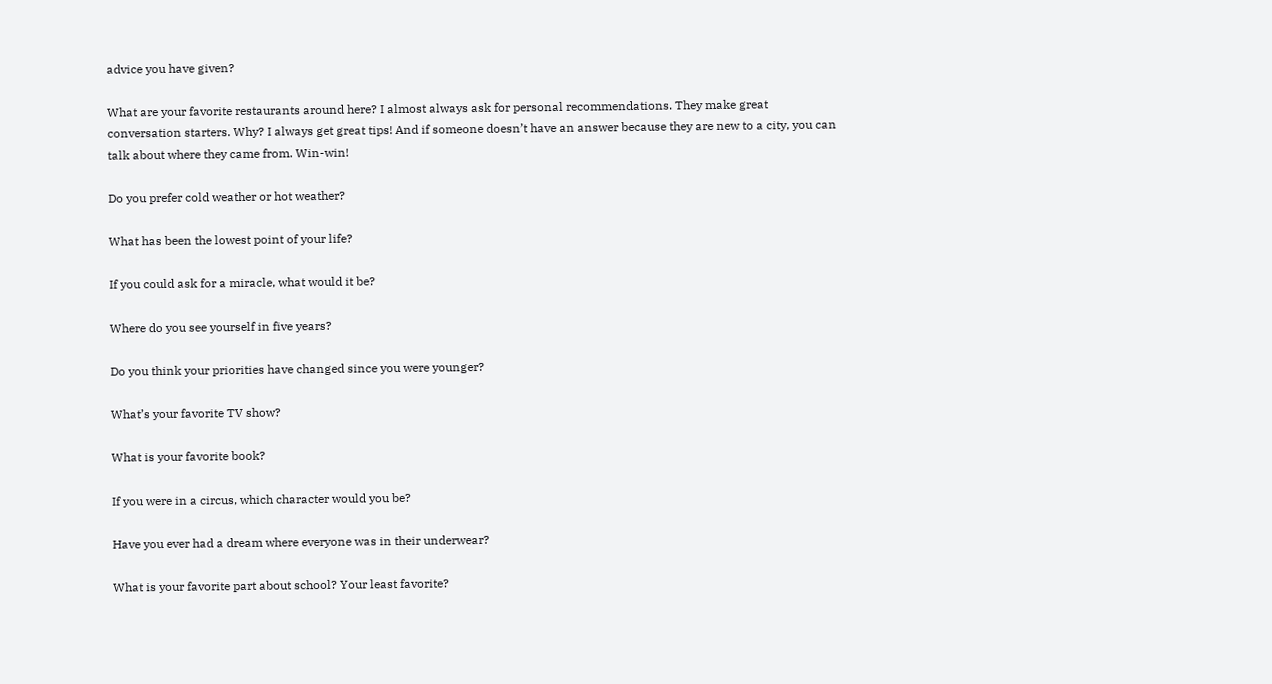advice you have given?

What are your favorite restaurants around here? I almost always ask for personal recommendations. They make great conversation starters. Why? I always get great tips! And if someone doesn’t have an answer because they are new to a city, you can talk about where they came from. Win-win!

Do you prefer cold weather or hot weather?

What has been the lowest point of your life?

If you could ask for a miracle, what would it be?

Where do you see yourself in five years?

Do you think your priorities have changed since you were younger?

What’s your favorite TV show?

What is your favorite book?

If you were in a circus, which character would you be?

Have you ever had a dream where everyone was in their underwear?

What is your favorite part about school? Your least favorite?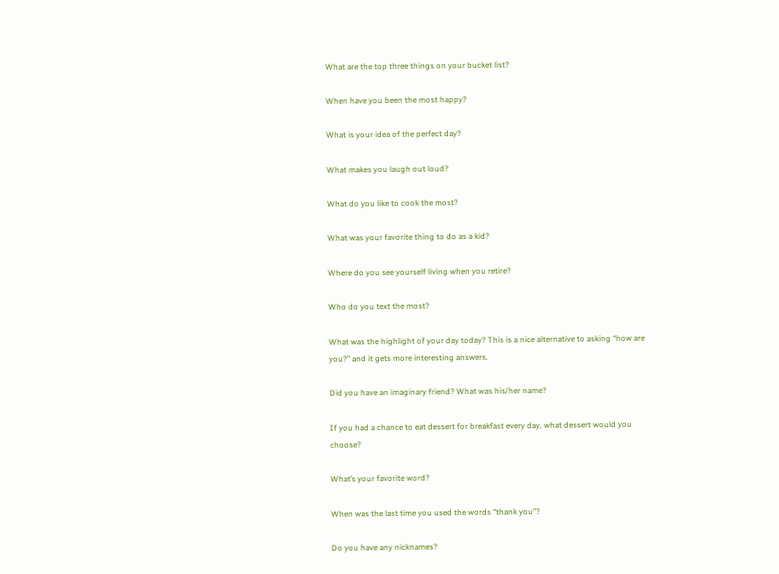What are the top three things on your bucket list?

When have you been the most happy?

What is your idea of the perfect day?

What makes you laugh out loud?

What do you like to cook the most?

What was your favorite thing to do as a kid?

Where do you see yourself living when you retire?

Who do you text the most?

What was the highlight of your day today? This is a nice alternative to asking “how are you?” and it gets more interesting answers.

Did you have an imaginary friend? What was his/her name?

If you had a chance to eat dessert for breakfast every day, what dessert would you choose?

What’s your favorite word?

When was the last time you used the words “thank you”?

Do you have any nicknames?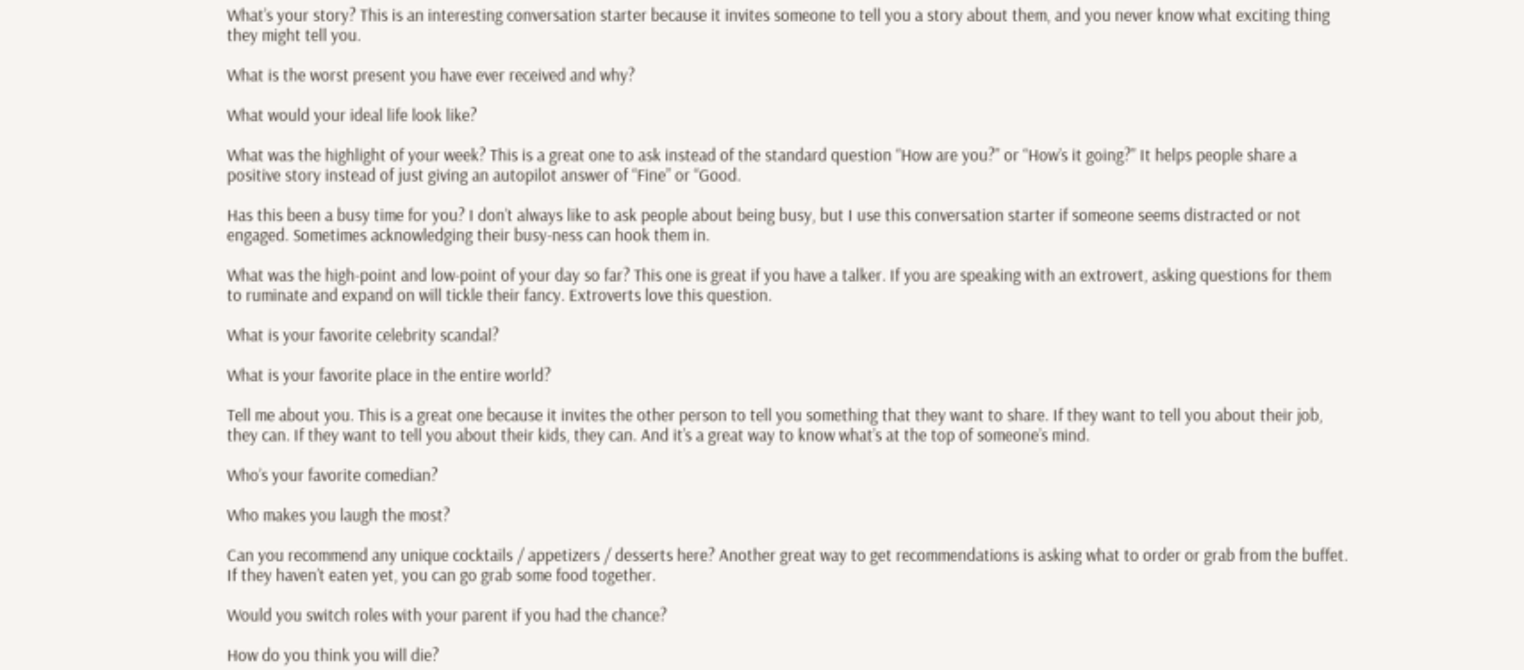What’s your story? This is an interesting conversation starter because it invites someone to tell you a story about them, and you never know what exciting thing they might tell you.

What is the worst present you have ever received and why?

What would your ideal life look like?

What was the highlight of your week? This is a great one to ask instead of the standard question “How are you?” or “How’s it going?” It helps people share a positive story instead of just giving an autopilot answer of “Fine” or “Good.

Has this been a busy time for you? I don’t always like to ask people about being busy, but I use this conversation starter if someone seems distracted or not engaged. Sometimes acknowledging their busy-ness can hook them in.

What was the high-point and low-point of your day so far? This one is great if you have a talker. If you are speaking with an extrovert, asking questions for them to ruminate and expand on will tickle their fancy. Extroverts love this question.

What is your favorite celebrity scandal?

What is your favorite place in the entire world?

Tell me about you. This is a great one because it invites the other person to tell you something that they want to share. If they want to tell you about their job, they can. If they want to tell you about their kids, they can. And it’s a great way to know what’s at the top of someone’s mind.

Who’s your favorite comedian?

Who makes you laugh the most?

Can you recommend any unique cocktails / appetizers / desserts here? Another great way to get recommendations is asking what to order or grab from the buffet. If they haven’t eaten yet, you can go grab some food together.

Would you switch roles with your parent if you had the chance?

How do you think you will die?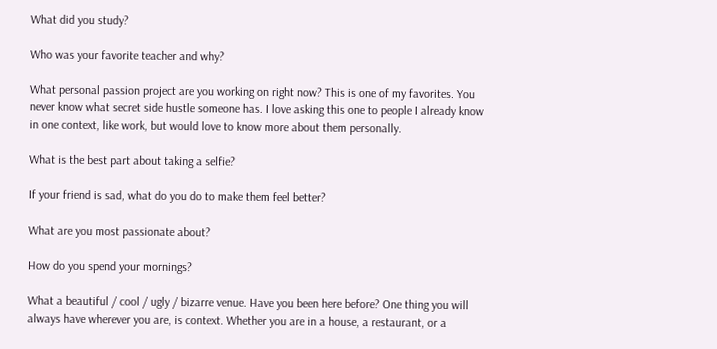What did you study?

Who was your favorite teacher and why?

What personal passion project are you working on right now? This is one of my favorites. You never know what secret side hustle someone has. I love asking this one to people I already know in one context, like work, but would love to know more about them personally.

What is the best part about taking a selfie?

If your friend is sad, what do you do to make them feel better?

What are you most passionate about?

How do you spend your mornings?

What a beautiful / cool / ugly / bizarre venue. Have you been here before? One thing you will always have wherever you are, is context. Whether you are in a house, a restaurant, or a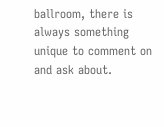ballroom, there is always something unique to comment on and ask about.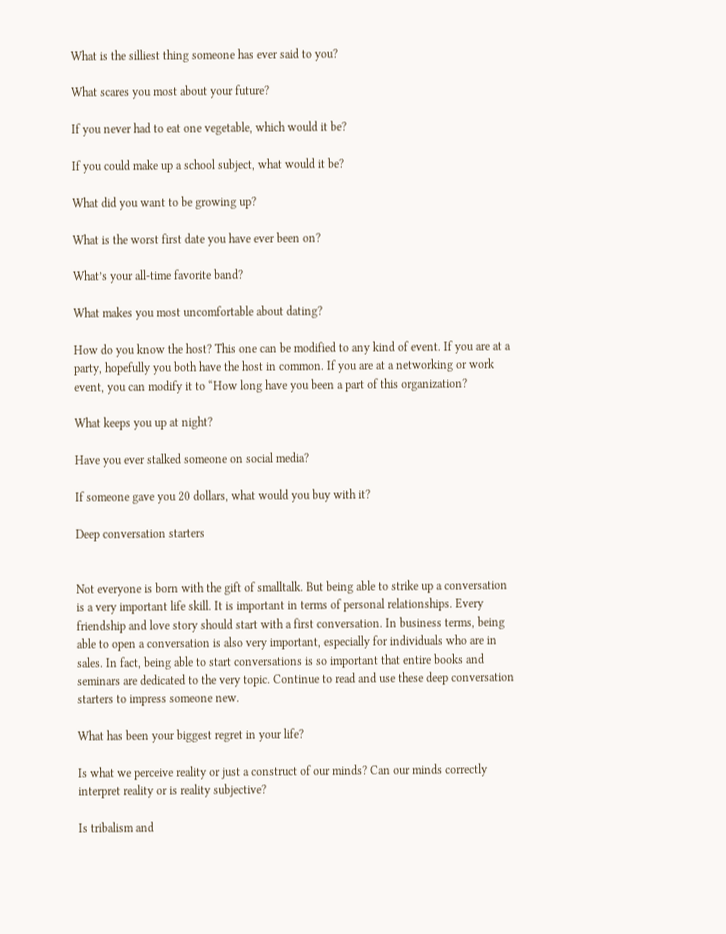What is the silliest thing someone has ever said to you?

What scares you most about your future?

If you never had to eat one vegetable, which would it be?

If you could make up a school subject, what would it be?

What did you want to be growing up?

What is the worst first date you have ever been on?

What’s your all-time favorite band?

What makes you most uncomfortable about dating?

How do you know the host? This one can be modified to any kind of event. If you are at a party, hopefully you both have the host in common. If you are at a networking or work event, you can modify it to “How long have you been a part of this organization?

What keeps you up at night?

Have you ever stalked someone on social media?

If someone gave you 20 dollars, what would you buy with it?

Deep conversation starters


Not everyone is born with the gift of smalltalk. But being able to strike up a conversation is a very important life skill. It is important in terms of personal relationships. Every friendship and love story should start with a first conversation. In business terms, being able to open a conversation is also very important, especially for individuals who are in sales. In fact, being able to start conversations is so important that entire books and seminars are dedicated to the very topic. Continue to read and use these deep conversation starters to impress someone new.

What has been your biggest regret in your life?

Is what we perceive reality or just a construct of our minds? Can our minds correctly interpret reality or is reality subjective?

Is tribalism and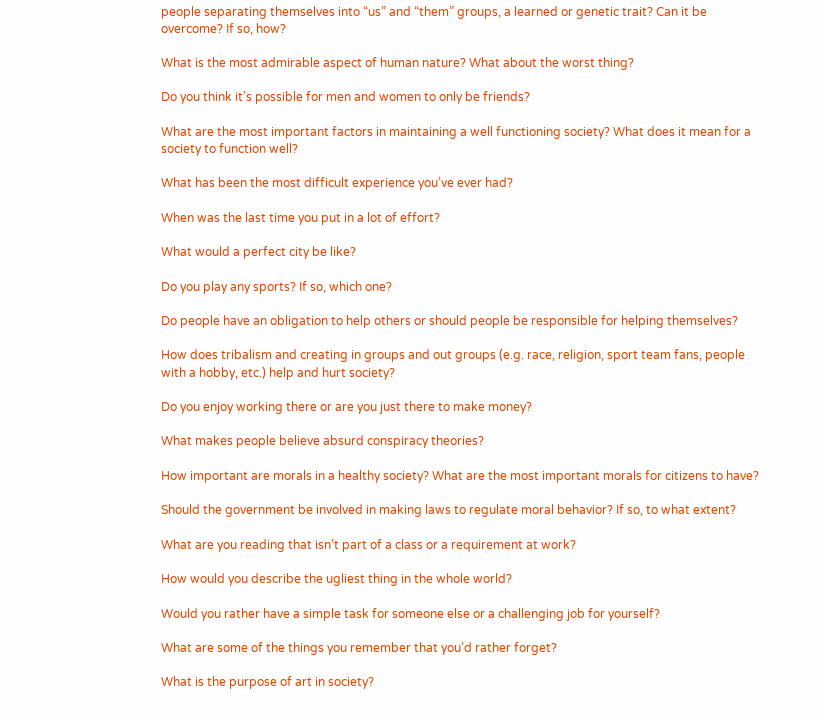people separating themselves into “us” and “them” groups, a learned or genetic trait? Can it be overcome? If so, how?

What is the most admirable aspect of human nature? What about the worst thing?

Do you think it’s possible for men and women to only be friends?

What are the most important factors in maintaining a well functioning society? What does it mean for a society to function well?

What has been the most difficult experience you’ve ever had?

When was the last time you put in a lot of effort?

What would a perfect city be like?

Do you play any sports? If so, which one?

Do people have an obligation to help others or should people be responsible for helping themselves?

How does tribalism and creating in groups and out groups (e.g. race, religion, sport team fans, people with a hobby, etc.) help and hurt society?

Do you enjoy working there or are you just there to make money?

What makes people believe absurd conspiracy theories?

How important are morals in a healthy society? What are the most important morals for citizens to have?

Should the government be involved in making laws to regulate moral behavior? If so, to what extent?

What are you reading that isn’t part of a class or a requirement at work?

How would you describe the ugliest thing in the whole world?

Would you rather have a simple task for someone else or a challenging job for yourself?

What are some of the things you remember that you’d rather forget?

What is the purpose of art in society?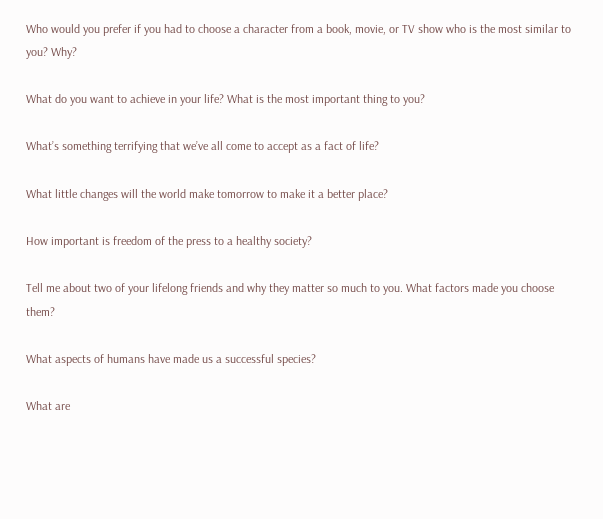Who would you prefer if you had to choose a character from a book, movie, or TV show who is the most similar to you? Why?

What do you want to achieve in your life? What is the most important thing to you?

What’s something terrifying that we’ve all come to accept as a fact of life?

What little changes will the world make tomorrow to make it a better place?

How important is freedom of the press to a healthy society?

Tell me about two of your lifelong friends and why they matter so much to you. What factors made you choose them?

What aspects of humans have made us a successful species?

What are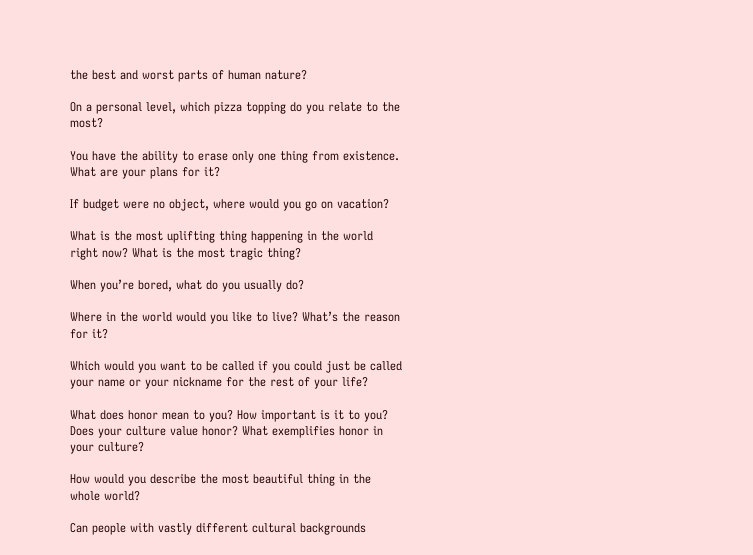the best and worst parts of human nature?

On a personal level, which pizza topping do you relate to the most?

You have the ability to erase only one thing from existence. What are your plans for it?

If budget were no object, where would you go on vacation?

What is the most uplifting thing happening in the world right now? What is the most tragic thing?

When you’re bored, what do you usually do?

Where in the world would you like to live? What’s the reason for it?

Which would you want to be called if you could just be called your name or your nickname for the rest of your life?

What does honor mean to you? How important is it to you? Does your culture value honor? What exemplifies honor in your culture?

How would you describe the most beautiful thing in the whole world?

Can people with vastly different cultural backgrounds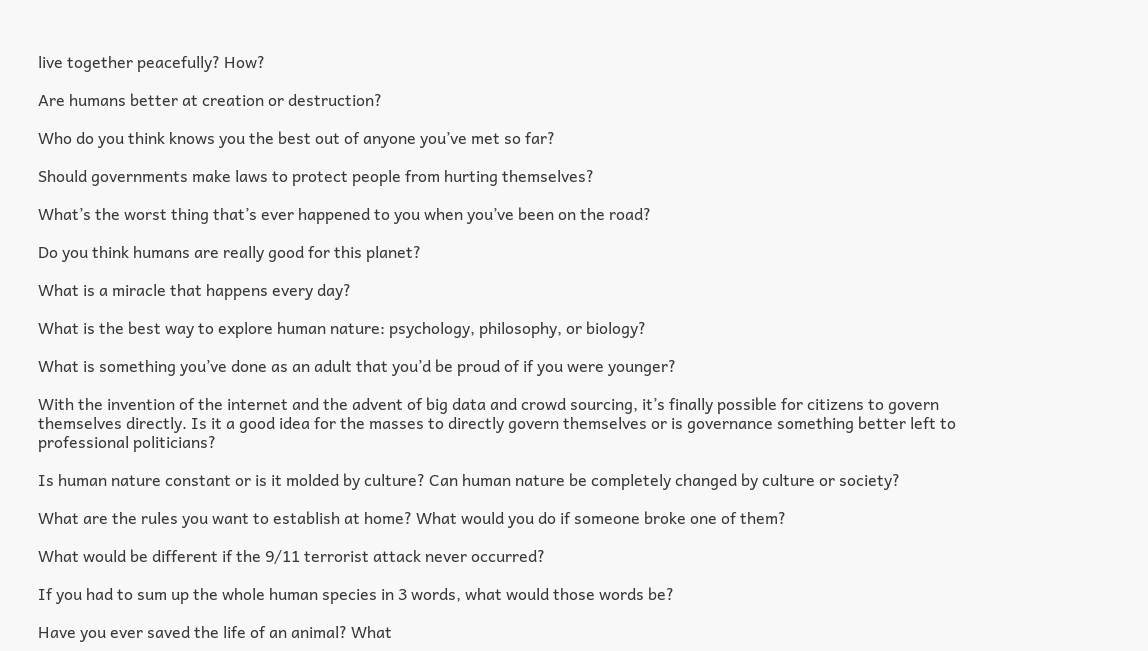live together peacefully? How?

Are humans better at creation or destruction?

Who do you think knows you the best out of anyone you’ve met so far?

Should governments make laws to protect people from hurting themselves?

What’s the worst thing that’s ever happened to you when you’ve been on the road?

Do you think humans are really good for this planet?

What is a miracle that happens every day?

What is the best way to explore human nature: psychology, philosophy, or biology?

What is something you’ve done as an adult that you’d be proud of if you were younger?

With the invention of the internet and the advent of big data and crowd sourcing, it’s finally possible for citizens to govern themselves directly. Is it a good idea for the masses to directly govern themselves or is governance something better left to professional politicians?

Is human nature constant or is it molded by culture? Can human nature be completely changed by culture or society?

What are the rules you want to establish at home? What would you do if someone broke one of them?

What would be different if the 9/11 terrorist attack never occurred?

If you had to sum up the whole human species in 3 words, what would those words be?

Have you ever saved the life of an animal? What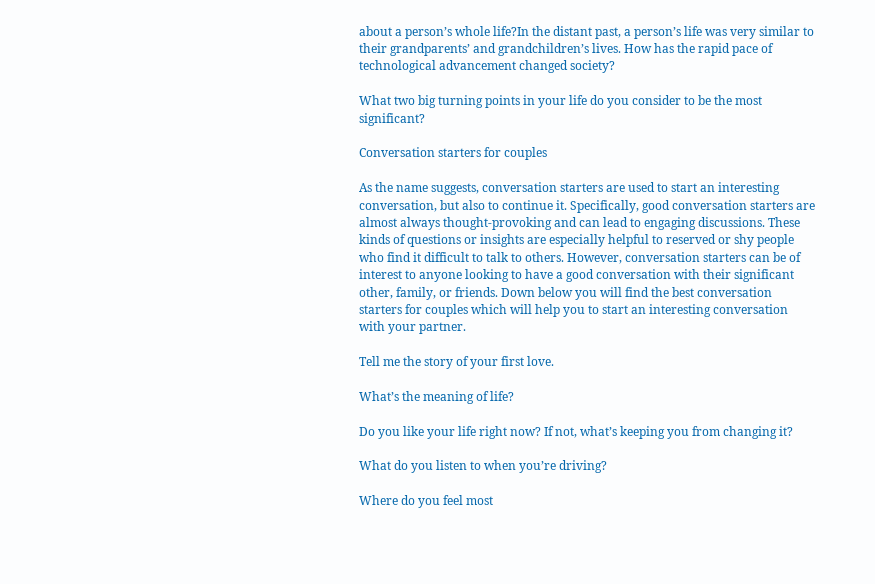about a person’s whole life?In the distant past, a person’s life was very similar to their grandparents’ and grandchildren’s lives. How has the rapid pace of technological advancement changed society?

What two big turning points in your life do you consider to be the most significant?

Conversation starters for couples

As the name suggests, conversation starters are used to start an interesting conversation, but also to continue it. Specifically, good conversation starters are almost always thought-provoking and can lead to engaging discussions. These kinds of questions or insights are especially helpful to reserved or shy people who find it difficult to talk to others. However, conversation starters can be of interest to anyone looking to have a good conversation with their significant other, family, or friends. Down below you will find the best conversation starters for couples which will help you to start an interesting conversation with your partner.

Tell me the story of your first love.

What’s the meaning of life?

Do you like your life right now? If not, what’s keeping you from changing it?

What do you listen to when you’re driving?

Where do you feel most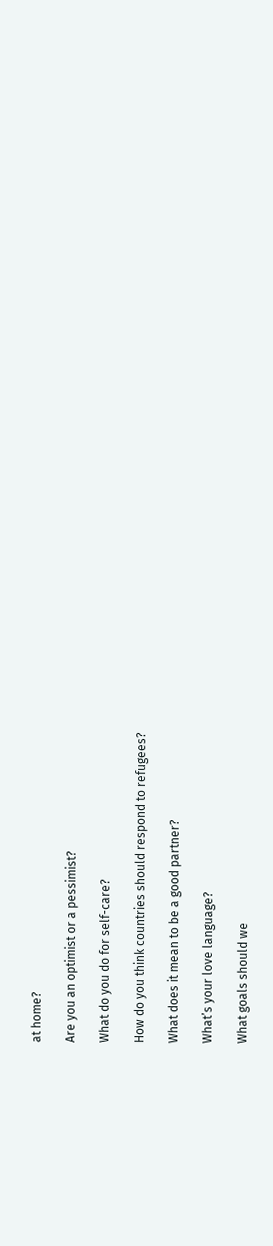at home?

Are you an optimist or a pessimist?

What do you do for self-care?

How do you think countries should respond to refugees?

What does it mean to be a good partner?

What’s your love language?

What goals should we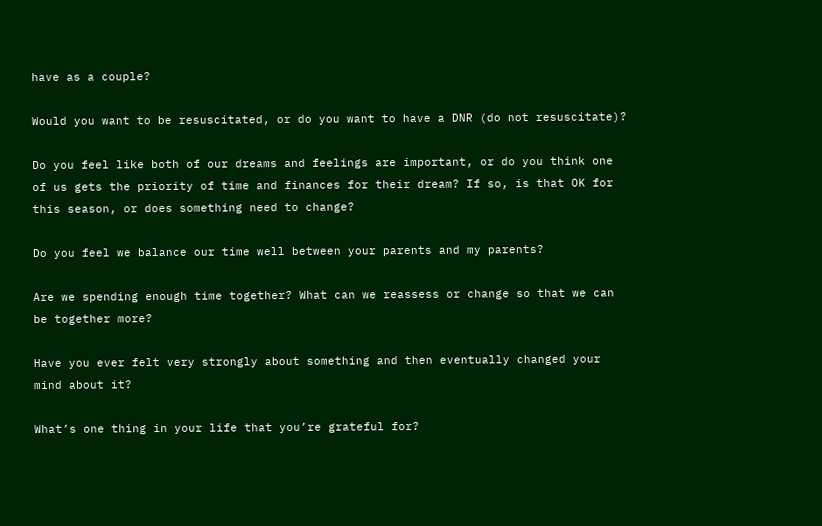have as a couple?

Would you want to be resuscitated, or do you want to have a DNR (do not resuscitate)?

Do you feel like both of our dreams and feelings are important, or do you think one of us gets the priority of time and finances for their dream? If so, is that OK for this season, or does something need to change?

Do you feel we balance our time well between your parents and my parents?

Are we spending enough time together? What can we reassess or change so that we can be together more?

Have you ever felt very strongly about something and then eventually changed your mind about it?

What’s one thing in your life that you’re grateful for?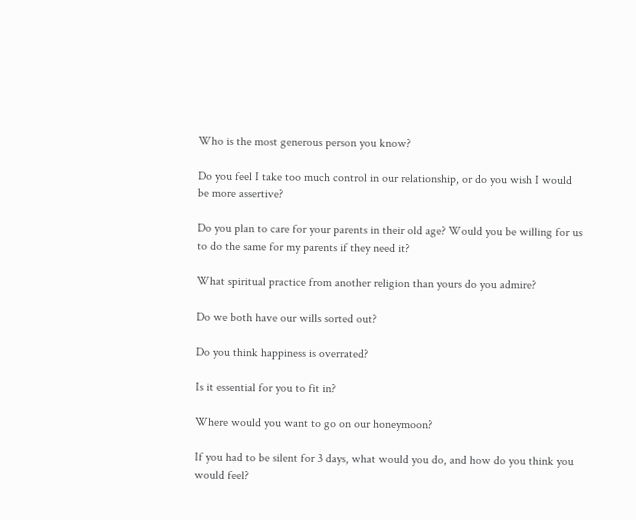Who is the most generous person you know?

Do you feel I take too much control in our relationship, or do you wish I would be more assertive?

Do you plan to care for your parents in their old age? Would you be willing for us to do the same for my parents if they need it?

What spiritual practice from another religion than yours do you admire?

Do we both have our wills sorted out?

Do you think happiness is overrated?

Is it essential for you to fit in?

Where would you want to go on our honeymoon?

If you had to be silent for 3 days, what would you do, and how do you think you would feel?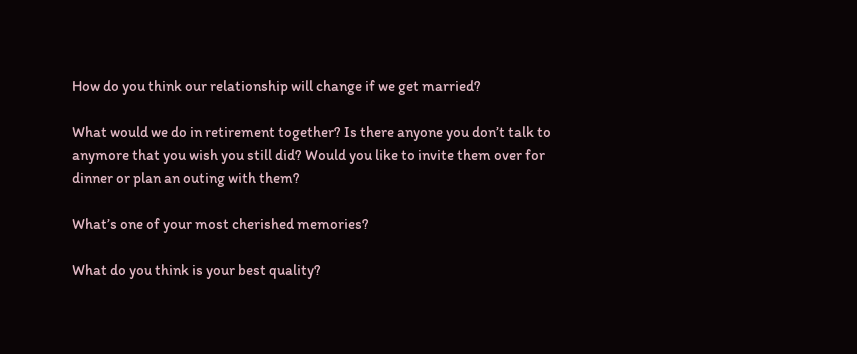How do you think our relationship will change if we get married?

What would we do in retirement together? Is there anyone you don’t talk to anymore that you wish you still did? Would you like to invite them over for dinner or plan an outing with them?

What’s one of your most cherished memories?

What do you think is your best quality?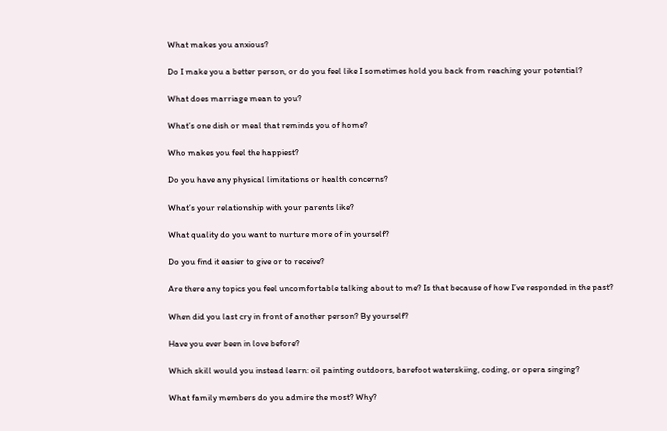What makes you anxious?

Do I make you a better person, or do you feel like I sometimes hold you back from reaching your potential?

What does marriage mean to you?

What’s one dish or meal that reminds you of home?

Who makes you feel the happiest?

Do you have any physical limitations or health concerns?

What’s your relationship with your parents like?

What quality do you want to nurture more of in yourself?

Do you find it easier to give or to receive?

Are there any topics you feel uncomfortable talking about to me? Is that because of how I’ve responded in the past?

When did you last cry in front of another person? By yourself?

Have you ever been in love before?

Which skill would you instead learn: oil painting outdoors, barefoot waterskiing, coding, or opera singing?

What family members do you admire the most? Why?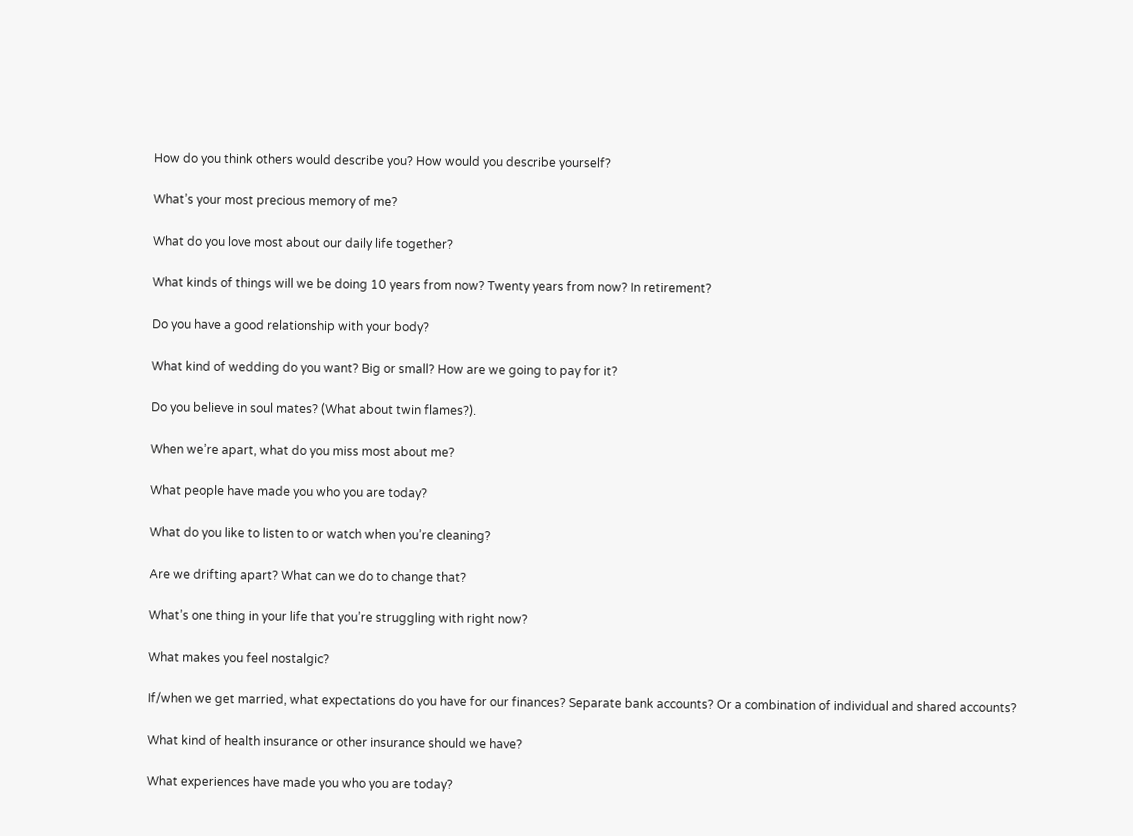How do you think others would describe you? How would you describe yourself?

What’s your most precious memory of me?

What do you love most about our daily life together?

What kinds of things will we be doing 10 years from now? Twenty years from now? In retirement?

Do you have a good relationship with your body?

What kind of wedding do you want? Big or small? How are we going to pay for it?

Do you believe in soul mates? (What about twin flames?).

When we’re apart, what do you miss most about me?

What people have made you who you are today?

What do you like to listen to or watch when you’re cleaning?

Are we drifting apart? What can we do to change that?

What’s one thing in your life that you’re struggling with right now?

What makes you feel nostalgic?

If/when we get married, what expectations do you have for our finances? Separate bank accounts? Or a combination of individual and shared accounts?

What kind of health insurance or other insurance should we have?

What experiences have made you who you are today?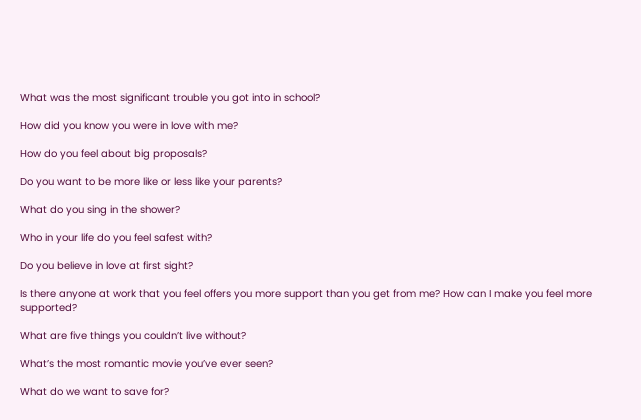What was the most significant trouble you got into in school?

How did you know you were in love with me?

How do you feel about big proposals?

Do you want to be more like or less like your parents?

What do you sing in the shower?

Who in your life do you feel safest with?

Do you believe in love at first sight?

Is there anyone at work that you feel offers you more support than you get from me? How can I make you feel more supported?

What are five things you couldn’t live without?

What’s the most romantic movie you’ve ever seen?

What do we want to save for?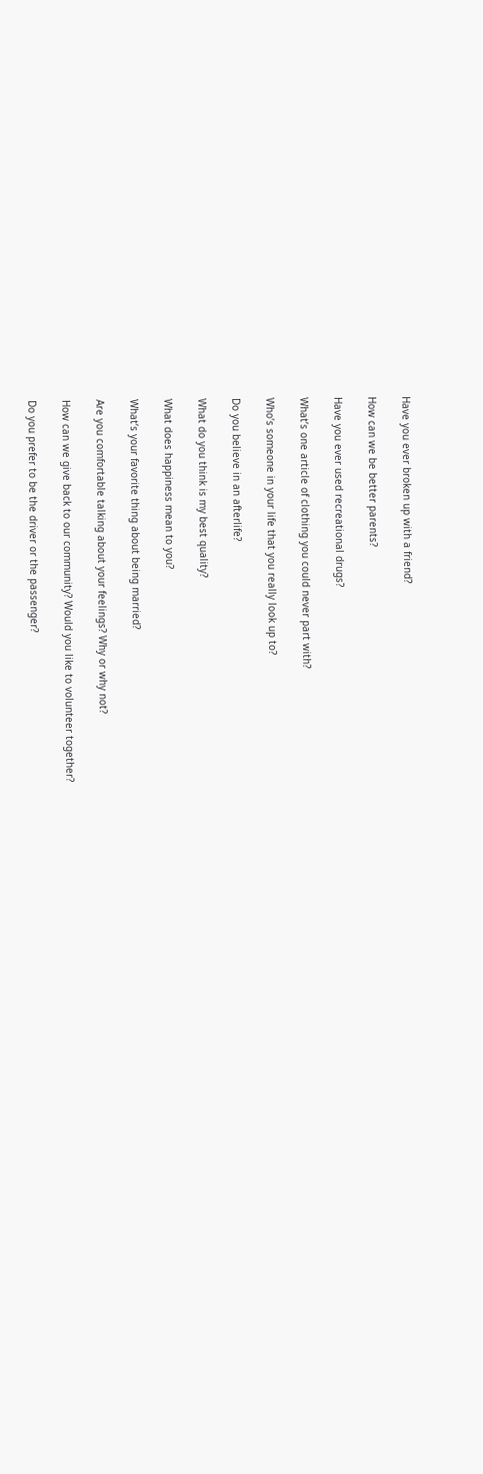Have you ever broken up with a friend?

How can we be better parents?

Have you ever used recreational drugs?

What’s one article of clothing you could never part with?

Who’s someone in your life that you really look up to?

Do you believe in an afterlife?

What do you think is my best quality?

What does happiness mean to you?

What’s your favorite thing about being married?

Are you comfortable talking about your feelings? Why or why not?

How can we give back to our community? Would you like to volunteer together?

Do you prefer to be the driver or the passenger?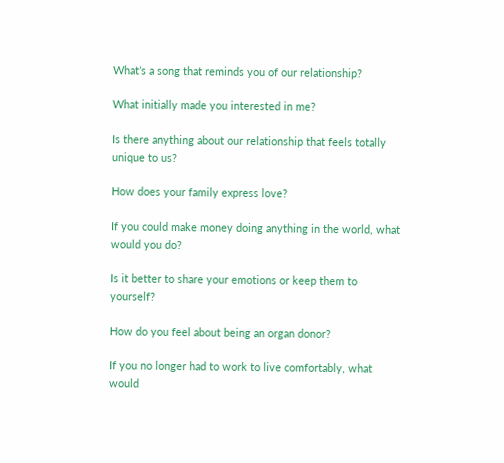What’s a song that reminds you of our relationship?

What initially made you interested in me?

Is there anything about our relationship that feels totally unique to us?

How does your family express love?

If you could make money doing anything in the world, what would you do?

Is it better to share your emotions or keep them to yourself?

How do you feel about being an organ donor?

If you no longer had to work to live comfortably, what would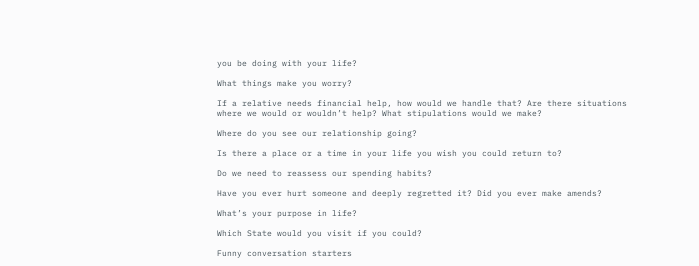you be doing with your life?

What things make you worry?

If a relative needs financial help, how would we handle that? Are there situations where we would or wouldn’t help? What stipulations would we make?

Where do you see our relationship going?

Is there a place or a time in your life you wish you could return to?

Do we need to reassess our spending habits?

Have you ever hurt someone and deeply regretted it? Did you ever make amends?

What’s your purpose in life?

Which State would you visit if you could?

Funny conversation starters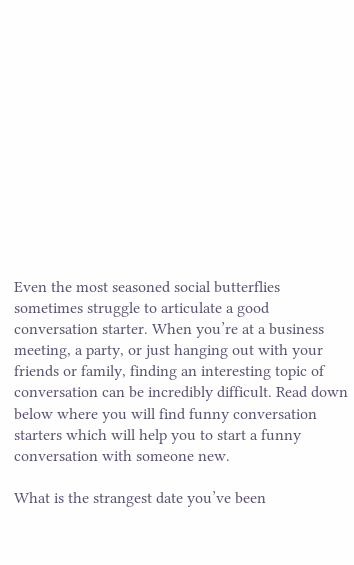Even the most seasoned social butterflies sometimes struggle to articulate a good conversation starter. When you’re at a business meeting, a party, or just hanging out with your friends or family, finding an interesting topic of conversation can be incredibly difficult. Read down below where you will find funny conversation starters which will help you to start a funny conversation with someone new.

What is the strangest date you’ve been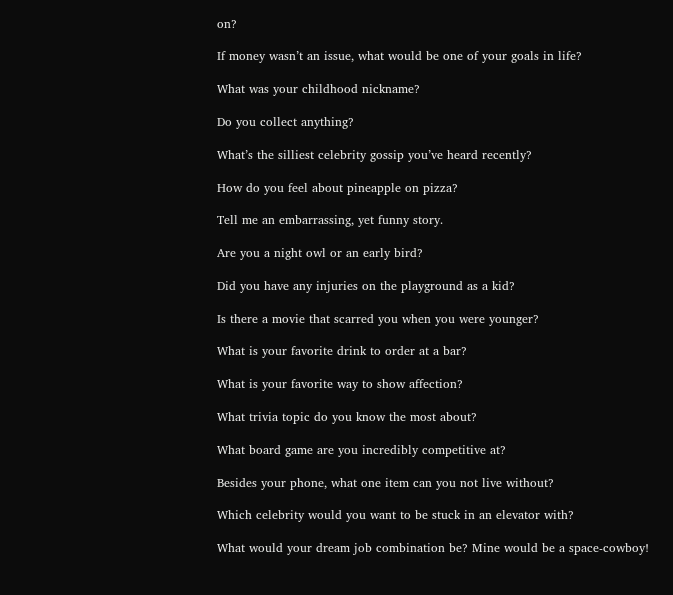on?

If money wasn’t an issue, what would be one of your goals in life?

What was your childhood nickname?

Do you collect anything?

What’s the silliest celebrity gossip you’ve heard recently?

How do you feel about pineapple on pizza?

Tell me an embarrassing, yet funny story.

Are you a night owl or an early bird?

Did you have any injuries on the playground as a kid?

Is there a movie that scarred you when you were younger?

What is your favorite drink to order at a bar?

What is your favorite way to show affection?

What trivia topic do you know the most about?

What board game are you incredibly competitive at?

Besides your phone, what one item can you not live without?

Which celebrity would you want to be stuck in an elevator with?

What would your dream job combination be? Mine would be a space-cowboy!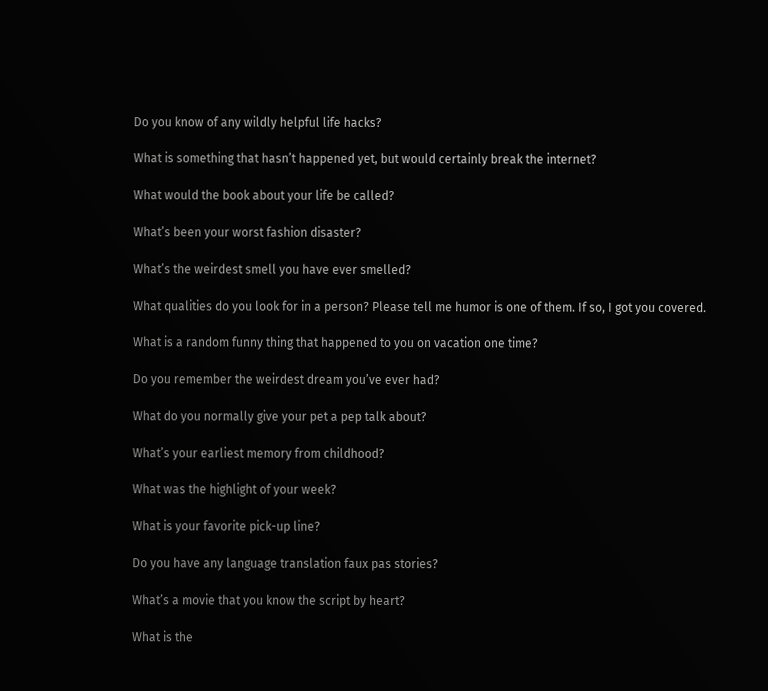Do you know of any wildly helpful life hacks?

What is something that hasn’t happened yet, but would certainly break the internet?

What would the book about your life be called?

What’s been your worst fashion disaster?

What’s the weirdest smell you have ever smelled?

What qualities do you look for in a person? Please tell me humor is one of them. If so, I got you covered.

What is a random funny thing that happened to you on vacation one time?

Do you remember the weirdest dream you’ve ever had?

What do you normally give your pet a pep talk about?

What’s your earliest memory from childhood?

What was the highlight of your week?

What is your favorite pick-up line?

Do you have any language translation faux pas stories?

What’s a movie that you know the script by heart?

What is the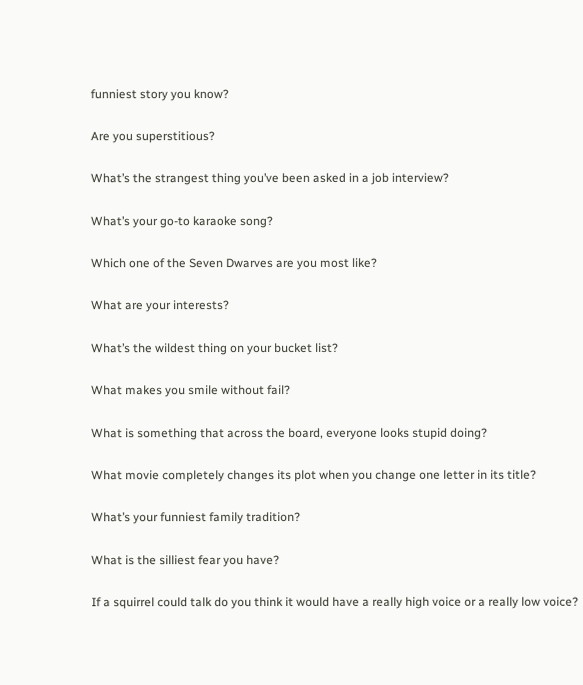funniest story you know?

Are you superstitious?

What’s the strangest thing you’ve been asked in a job interview?

What’s your go-to karaoke song?

Which one of the Seven Dwarves are you most like?

What are your interests?

What’s the wildest thing on your bucket list?

What makes you smile without fail?

What is something that across the board, everyone looks stupid doing?

What movie completely changes its plot when you change one letter in its title?

What’s your funniest family tradition?

What is the silliest fear you have?

If a squirrel could talk do you think it would have a really high voice or a really low voice?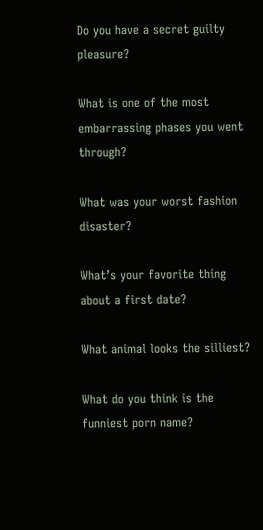Do you have a secret guilty pleasure?

What is one of the most embarrassing phases you went through?

What was your worst fashion disaster?

What’s your favorite thing about a first date?

What animal looks the silliest?

What do you think is the funniest porn name?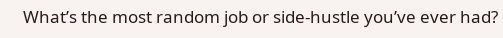What’s the most random job or side-hustle you’ve ever had?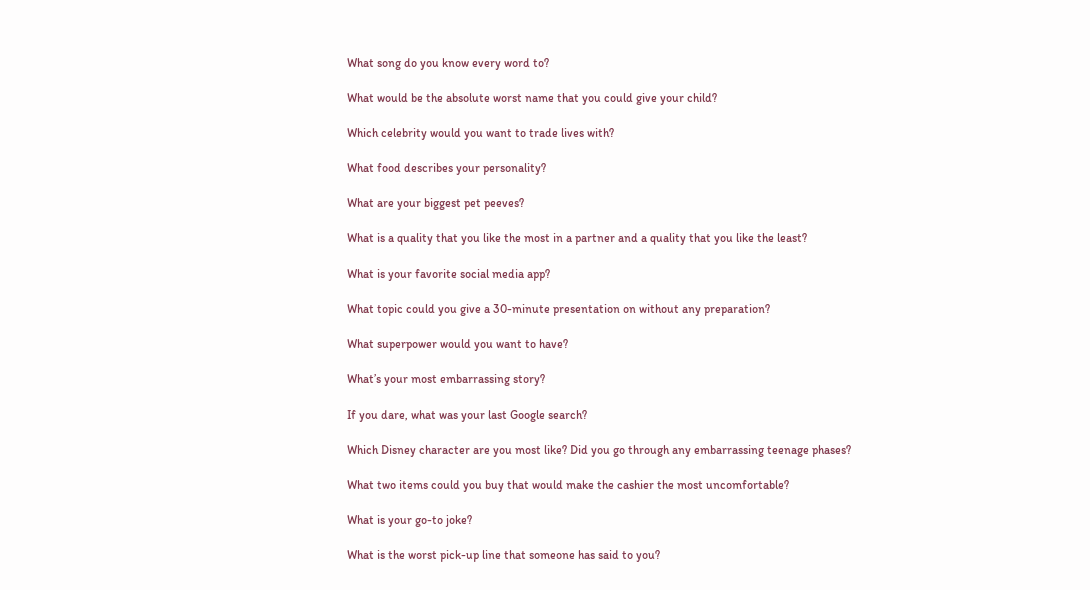What song do you know every word to?

What would be the absolute worst name that you could give your child?

Which celebrity would you want to trade lives with?

What food describes your personality?

What are your biggest pet peeves?

What is a quality that you like the most in a partner and a quality that you like the least?

What is your favorite social media app?

What topic could you give a 30-minute presentation on without any preparation?

What superpower would you want to have?

What’s your most embarrassing story?

If you dare, what was your last Google search?

Which Disney character are you most like? Did you go through any embarrassing teenage phases?

What two items could you buy that would make the cashier the most uncomfortable?

What is your go-to joke?

What is the worst pick-up line that someone has said to you?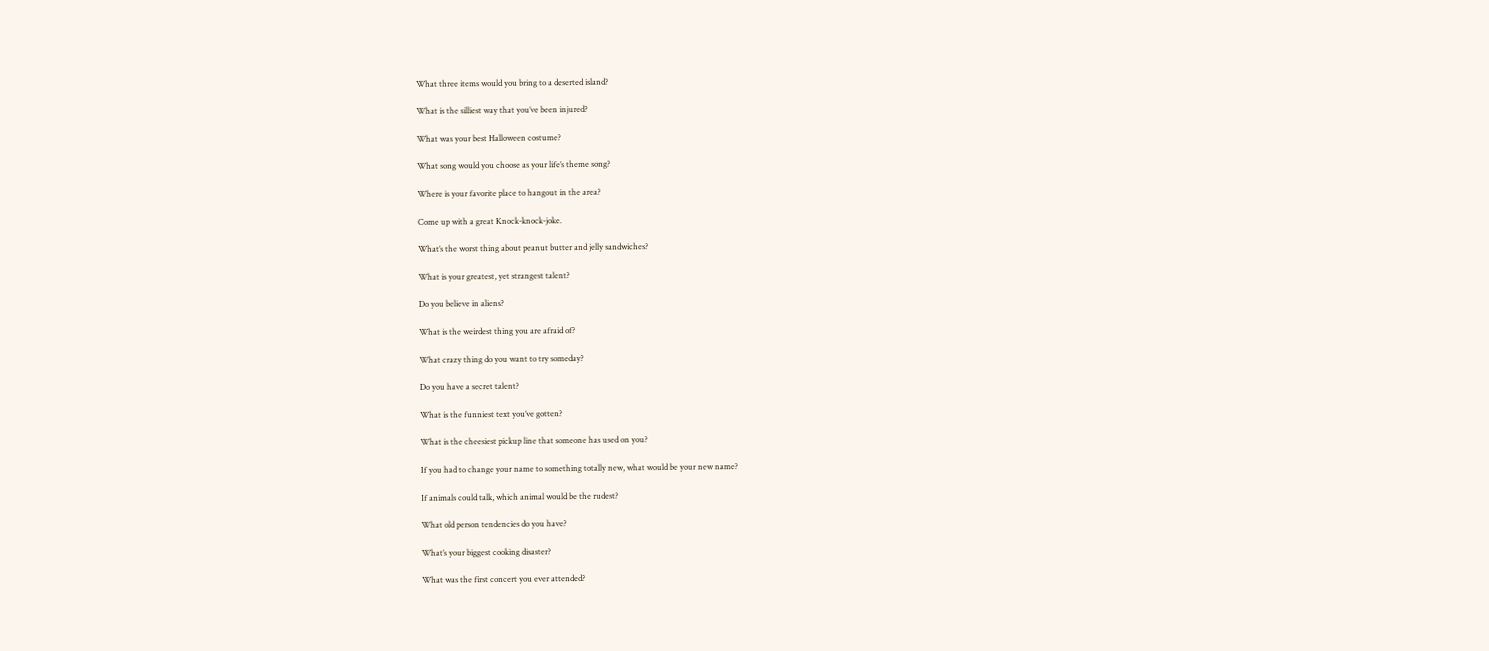What three items would you bring to a deserted island?

What is the silliest way that you’ve been injured?

What was your best Halloween costume?

What song would you choose as your life’s theme song?

Where is your favorite place to hangout in the area?

Come up with a great Knock-knock-joke.

What’s the worst thing about peanut butter and jelly sandwiches?

What is your greatest, yet strangest talent?

Do you believe in aliens?

What is the weirdest thing you are afraid of?

What crazy thing do you want to try someday?

Do you have a secret talent?

What is the funniest text you’ve gotten?

What is the cheesiest pickup line that someone has used on you?

If you had to change your name to something totally new, what would be your new name?

If animals could talk, which animal would be the rudest?

What old person tendencies do you have?

What’s your biggest cooking disaster?

What was the first concert you ever attended?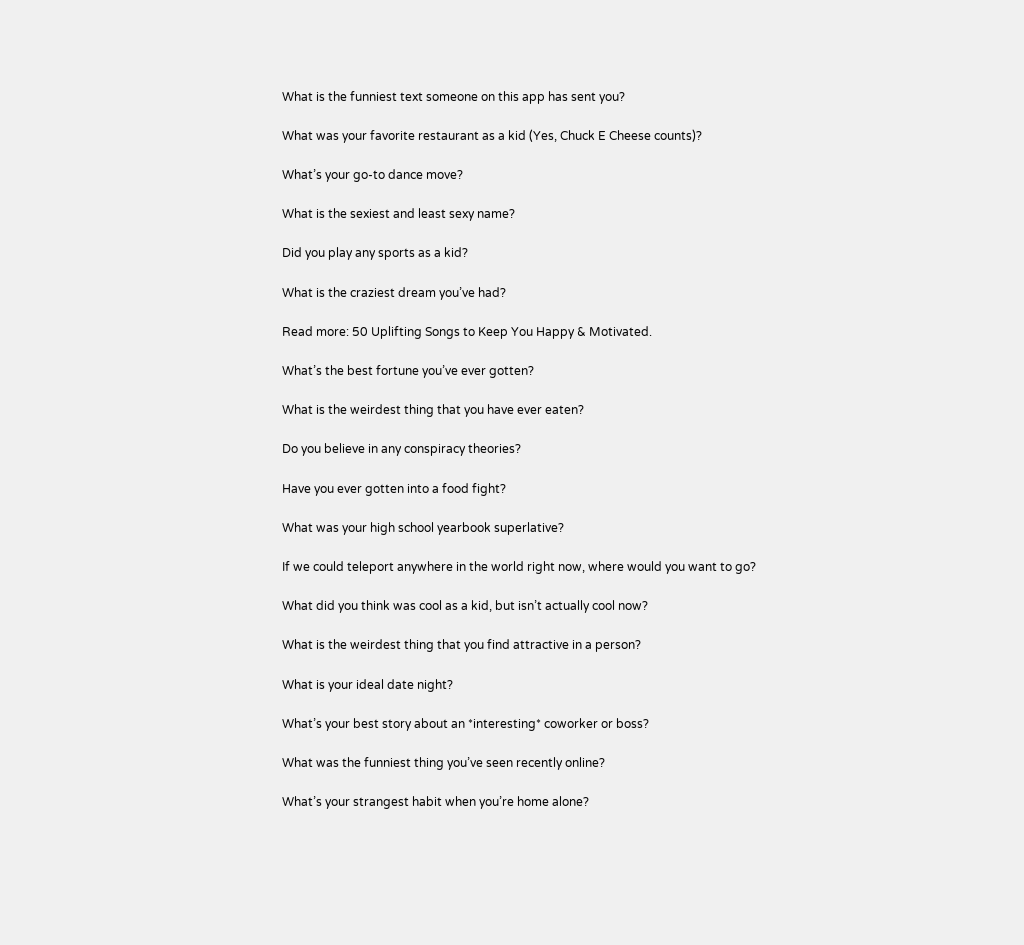What is the funniest text someone on this app has sent you?

What was your favorite restaurant as a kid (Yes, Chuck E Cheese counts)?

What’s your go-to dance move?

What is the sexiest and least sexy name?

Did you play any sports as a kid?

What is the craziest dream you’ve had?

Read more: 50 Uplifting Songs to Keep You Happy & Motivated.

What’s the best fortune you’ve ever gotten?

What is the weirdest thing that you have ever eaten?

Do you believe in any conspiracy theories?

Have you ever gotten into a food fight?

What was your high school yearbook superlative?

If we could teleport anywhere in the world right now, where would you want to go?

What did you think was cool as a kid, but isn’t actually cool now?

What is the weirdest thing that you find attractive in a person?

What is your ideal date night?

What’s your best story about an *interesting* coworker or boss?

What was the funniest thing you’ve seen recently online?

What’s your strangest habit when you’re home alone?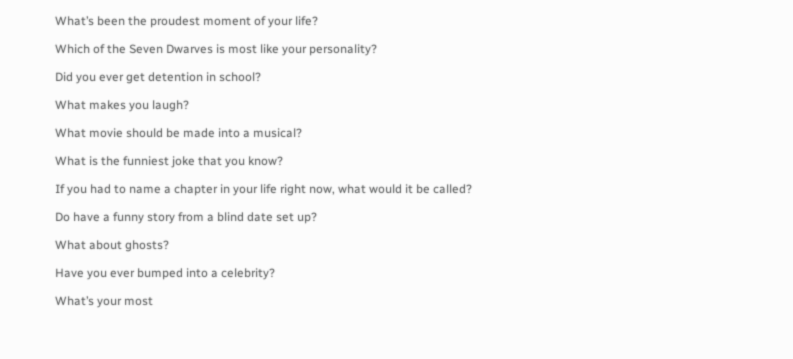What’s been the proudest moment of your life?

Which of the Seven Dwarves is most like your personality?

Did you ever get detention in school?

What makes you laugh?

What movie should be made into a musical?

What is the funniest joke that you know?

If you had to name a chapter in your life right now, what would it be called?

Do have a funny story from a blind date set up?

What about ghosts?

Have you ever bumped into a celebrity?

What’s your most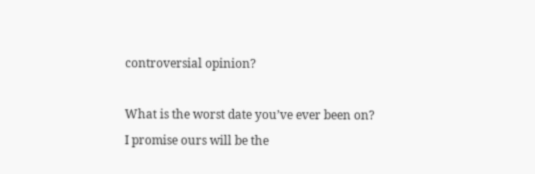controversial opinion?

What is the worst date you’ve ever been on? I promise ours will be the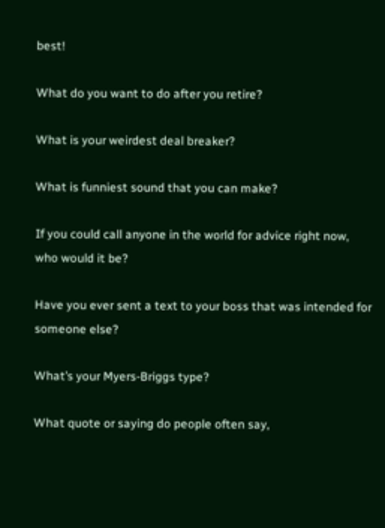best!

What do you want to do after you retire?

What is your weirdest deal breaker?

What is funniest sound that you can make?

If you could call anyone in the world for advice right now, who would it be?

Have you ever sent a text to your boss that was intended for someone else?

What’s your Myers-Briggs type?

What quote or saying do people often say,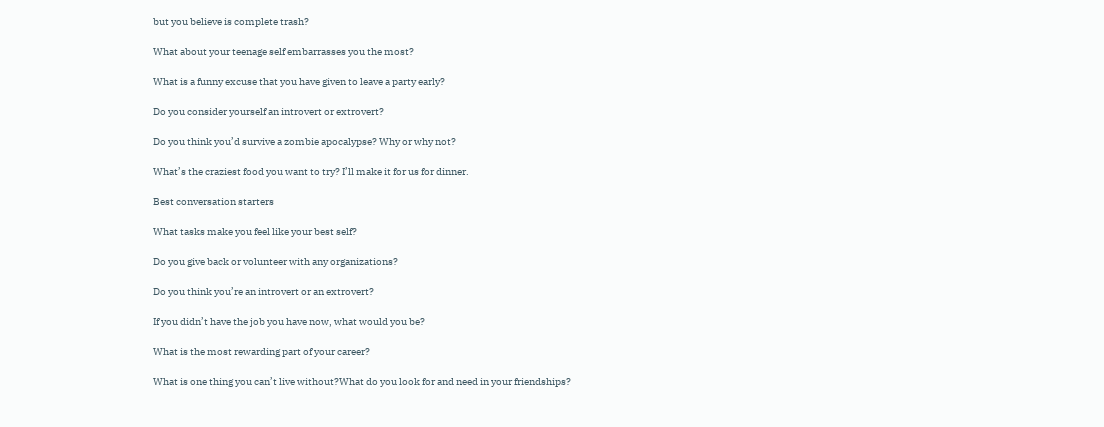but you believe is complete trash?

What about your teenage self embarrasses you the most?

What is a funny excuse that you have given to leave a party early?

Do you consider yourself an introvert or extrovert?

Do you think you’d survive a zombie apocalypse? Why or why not?

What’s the craziest food you want to try? I’ll make it for us for dinner.

Best conversation starters

What tasks make you feel like your best self?

Do you give back or volunteer with any organizations?

Do you think you’re an introvert or an extrovert?

If you didn’t have the job you have now, what would you be?

What is the most rewarding part of your career?

What is one thing you can’t live without?What do you look for and need in your friendships?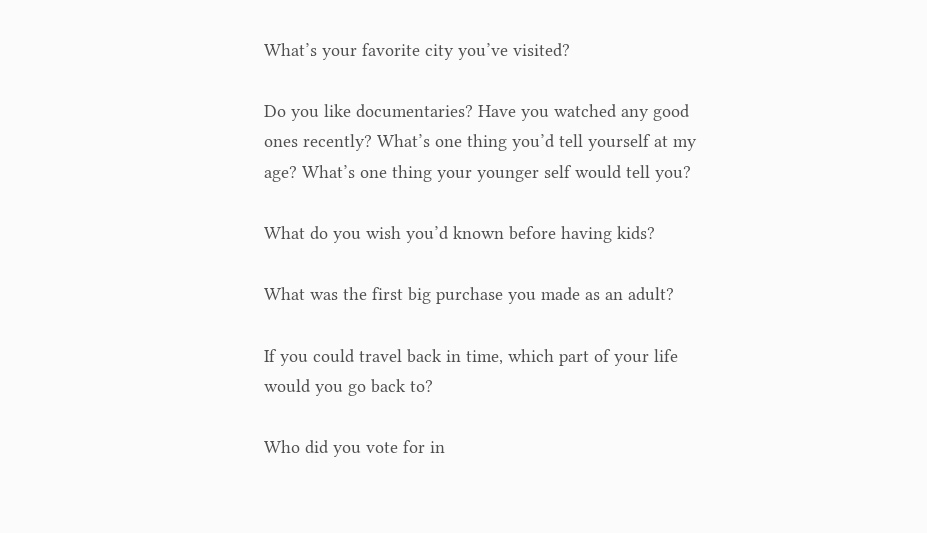What’s your favorite city you’ve visited?

Do you like documentaries? Have you watched any good ones recently? What’s one thing you’d tell yourself at my age? What’s one thing your younger self would tell you?

What do you wish you’d known before having kids?

What was the first big purchase you made as an adult?

If you could travel back in time, which part of your life would you go back to?

Who did you vote for in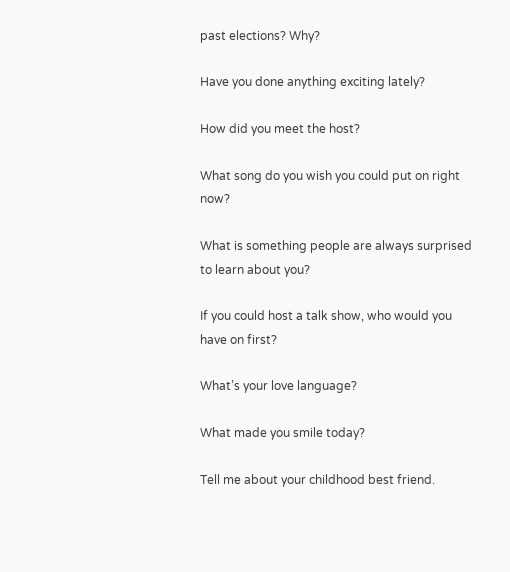past elections? Why?

Have you done anything exciting lately?

How did you meet the host?

What song do you wish you could put on right now?

What is something people are always surprised to learn about you?

If you could host a talk show, who would you have on first?

What’s your love language?

What made you smile today?

Tell me about your childhood best friend.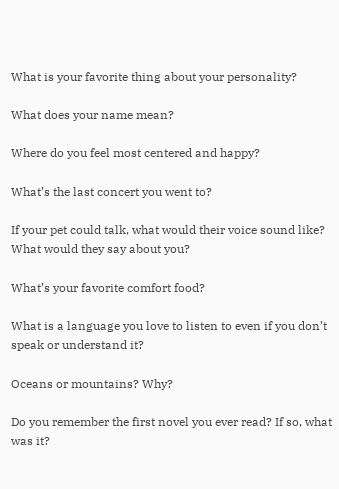What is your favorite thing about your personality?

What does your name mean?

Where do you feel most centered and happy?

What’s the last concert you went to?

If your pet could talk, what would their voice sound like? What would they say about you?

What’s your favorite comfort food?

What is a language you love to listen to even if you don’t speak or understand it?

Oceans or mountains? Why?

Do you remember the first novel you ever read? If so, what was it?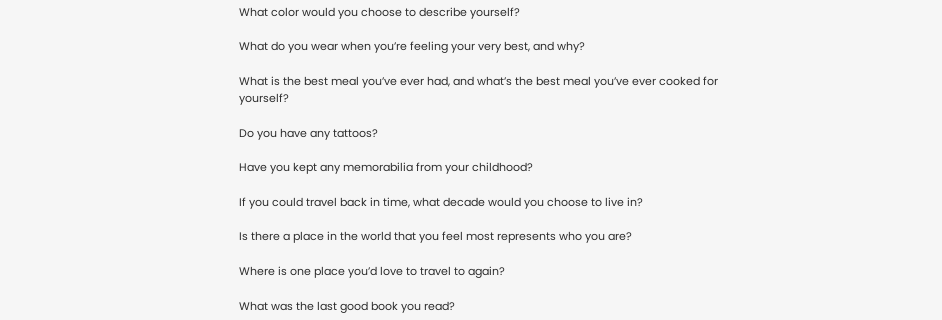What color would you choose to describe yourself?

What do you wear when you’re feeling your very best, and why?

What is the best meal you’ve ever had, and what’s the best meal you’ve ever cooked for yourself?

Do you have any tattoos?

Have you kept any memorabilia from your childhood?

If you could travel back in time, what decade would you choose to live in?

Is there a place in the world that you feel most represents who you are?

Where is one place you’d love to travel to again?

What was the last good book you read?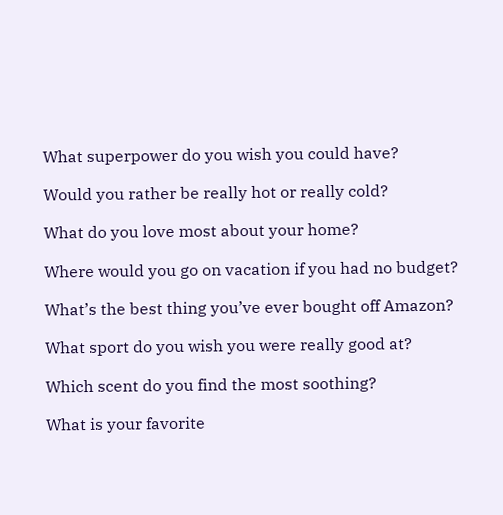What superpower do you wish you could have?

Would you rather be really hot or really cold?

What do you love most about your home?

Where would you go on vacation if you had no budget?

What’s the best thing you’ve ever bought off Amazon?

What sport do you wish you were really good at?

Which scent do you find the most soothing?

What is your favorite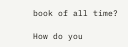book of all time?

How do you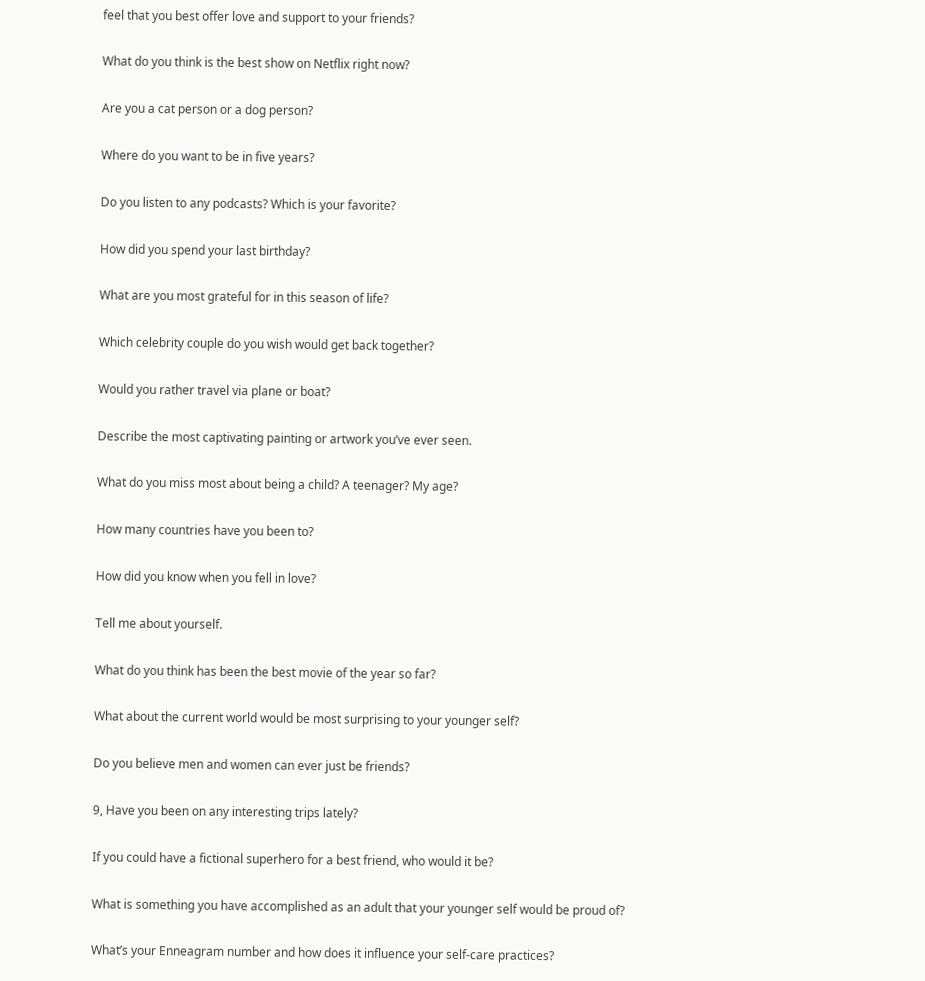feel that you best offer love and support to your friends?

What do you think is the best show on Netflix right now?

Are you a cat person or a dog person?

Where do you want to be in five years?

Do you listen to any podcasts? Which is your favorite?

How did you spend your last birthday?

What are you most grateful for in this season of life?

Which celebrity couple do you wish would get back together?

Would you rather travel via plane or boat?

Describe the most captivating painting or artwork you’ve ever seen.

What do you miss most about being a child? A teenager? My age?

How many countries have you been to?

How did you know when you fell in love?

Tell me about yourself.

What do you think has been the best movie of the year so far?

What about the current world would be most surprising to your younger self?

Do you believe men and women can ever just be friends?

9, Have you been on any interesting trips lately?

If you could have a fictional superhero for a best friend, who would it be?

What is something you have accomplished as an adult that your younger self would be proud of?

What’s your Enneagram number and how does it influence your self-care practices?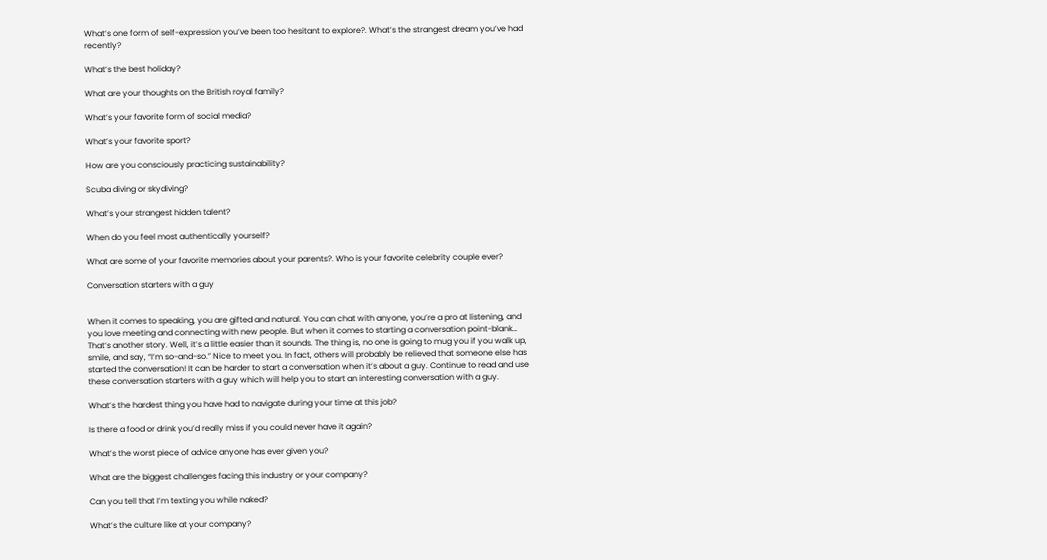What’s one form of self-expression you’ve been too hesitant to explore?. What’s the strangest dream you’ve had recently?

What’s the best holiday?

What are your thoughts on the British royal family?

What’s your favorite form of social media?

What’s your favorite sport?

How are you consciously practicing sustainability?

Scuba diving or skydiving?

What’s your strangest hidden talent?

When do you feel most authentically yourself?

What are some of your favorite memories about your parents?. Who is your favorite celebrity couple ever?

Conversation starters with a guy


When it comes to speaking, you are gifted and natural. You can chat with anyone, you’re a pro at listening, and you love meeting and connecting with new people. But when it comes to starting a conversation point-blank… That’s another story. Well, it’s a little easier than it sounds. The thing is, no one is going to mug you if you walk up, smile, and say, “I’m so-and-so.” Nice to meet you. In fact, others will probably be relieved that someone else has started the conversation! It can be harder to start a conversation when it’s about a guy. Continue to read and use these conversation starters with a guy which will help you to start an interesting conversation with a guy.

What’s the hardest thing you have had to navigate during your time at this job?

Is there a food or drink you’d really miss if you could never have it again?

What’s the worst piece of advice anyone has ever given you?

What are the biggest challenges facing this industry or your company?

Can you tell that I’m texting you while naked?

What’s the culture like at your company?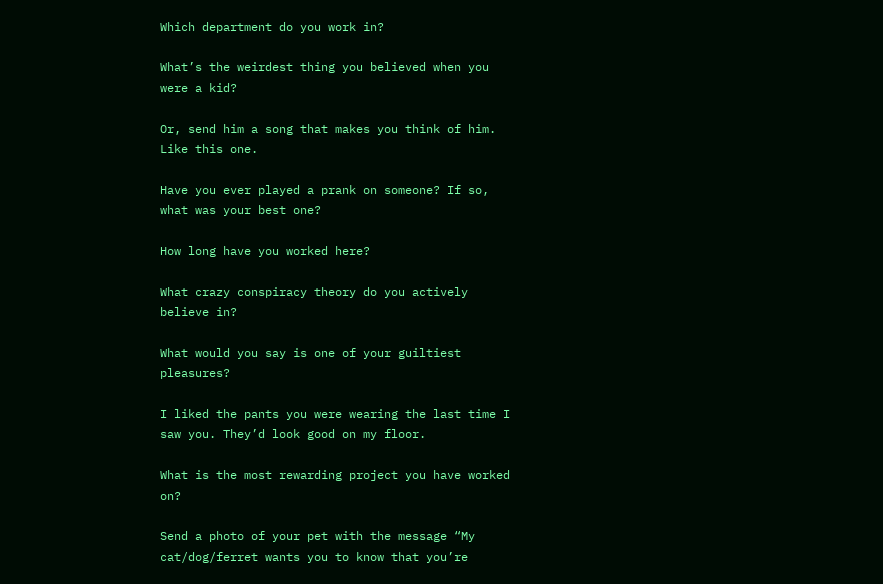Which department do you work in?

What’s the weirdest thing you believed when you were a kid?

Or, send him a song that makes you think of him. Like this one.

Have you ever played a prank on someone? If so, what was your best one?

How long have you worked here?

What crazy conspiracy theory do you actively believe in?

What would you say is one of your guiltiest pleasures?

I liked the pants you were wearing the last time I saw you. They’d look good on my floor.

What is the most rewarding project you have worked on?

Send a photo of your pet with the message “My cat/dog/ferret wants you to know that you’re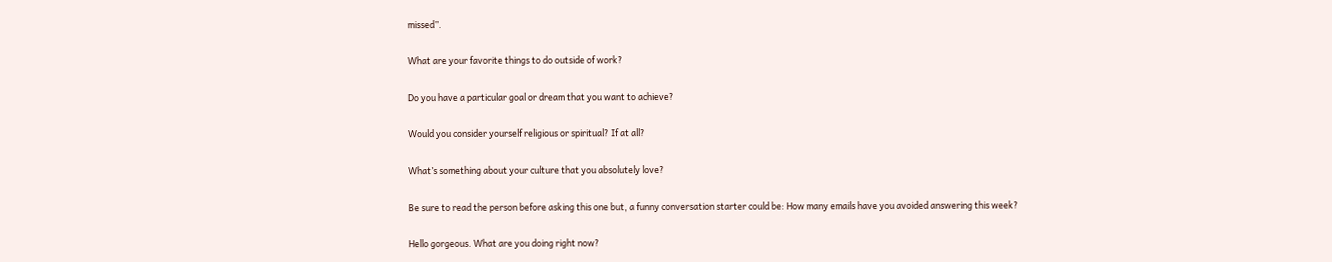missed”.

What are your favorite things to do outside of work?

Do you have a particular goal or dream that you want to achieve?

Would you consider yourself religious or spiritual? If at all?

What’s something about your culture that you absolutely love?

Be sure to read the person before asking this one but, a funny conversation starter could be: How many emails have you avoided answering this week?

Hello gorgeous. What are you doing right now?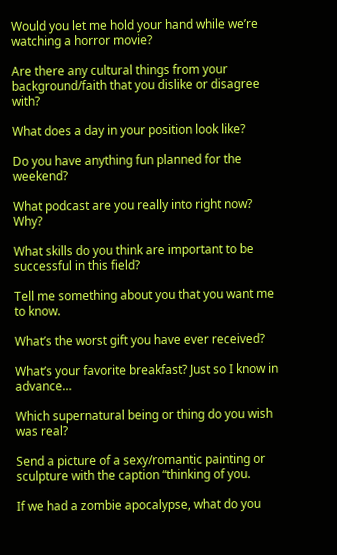Would you let me hold your hand while we’re watching a horror movie?

Are there any cultural things from your background/faith that you dislike or disagree with?

What does a day in your position look like?

Do you have anything fun planned for the weekend?

What podcast are you really into right now? Why?

What skills do you think are important to be successful in this field?

Tell me something about you that you want me to know.

What’s the worst gift you have ever received?

What’s your favorite breakfast? Just so I know in advance…

Which supernatural being or thing do you wish was real?

Send a picture of a sexy/romantic painting or sculpture with the caption “thinking of you.

If we had a zombie apocalypse, what do you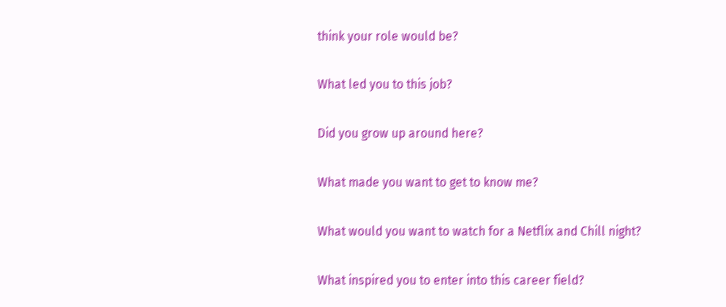think your role would be?

What led you to this job?

Did you grow up around here?

What made you want to get to know me?

What would you want to watch for a Netflix and Chill night?

What inspired you to enter into this career field?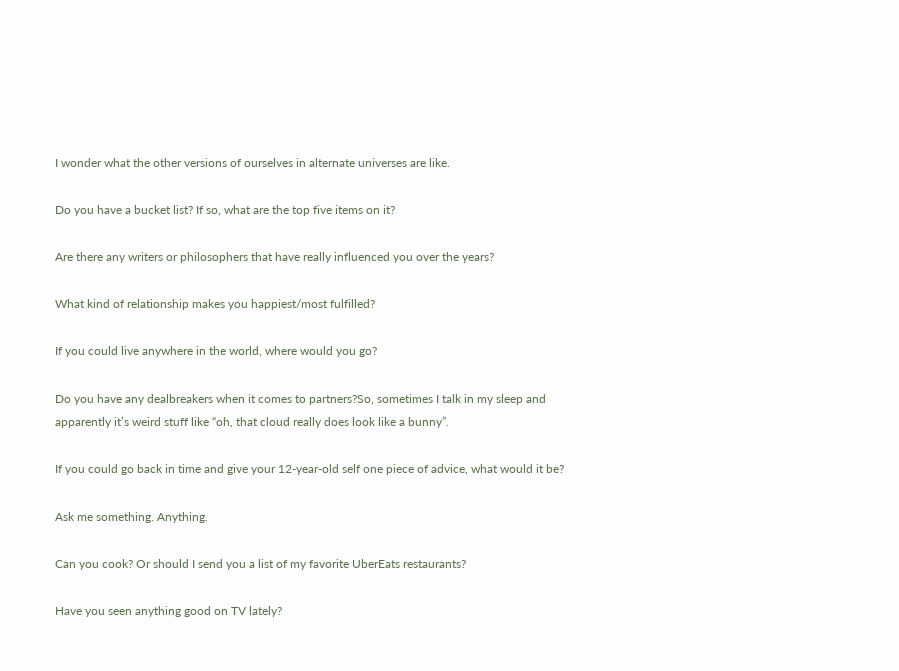I wonder what the other versions of ourselves in alternate universes are like.

Do you have a bucket list? If so, what are the top five items on it?

Are there any writers or philosophers that have really influenced you over the years?

What kind of relationship makes you happiest/most fulfilled?

If you could live anywhere in the world, where would you go?

Do you have any dealbreakers when it comes to partners?So, sometimes I talk in my sleep and apparently it’s weird stuff like “oh, that cloud really does look like a bunny”.

If you could go back in time and give your 12-year-old self one piece of advice, what would it be?

Ask me something. Anything.

Can you cook? Or should I send you a list of my favorite UberEats restaurants?

Have you seen anything good on TV lately?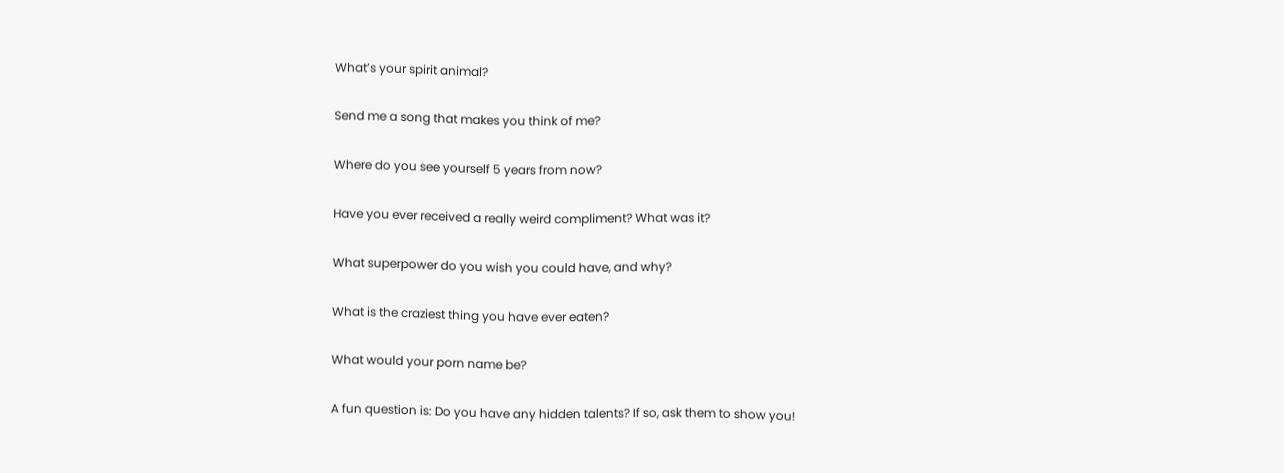What’s your spirit animal?

Send me a song that makes you think of me?

Where do you see yourself 5 years from now?

Have you ever received a really weird compliment? What was it?

What superpower do you wish you could have, and why?

What is the craziest thing you have ever eaten?

What would your porn name be?

A fun question is: Do you have any hidden talents? If so, ask them to show you!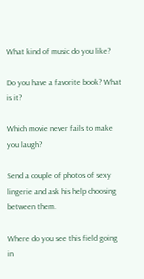What kind of music do you like?

Do you have a favorite book? What is it?

Which movie never fails to make you laugh?

Send a couple of photos of sexy lingerie and ask his help choosing between them.

Where do you see this field going in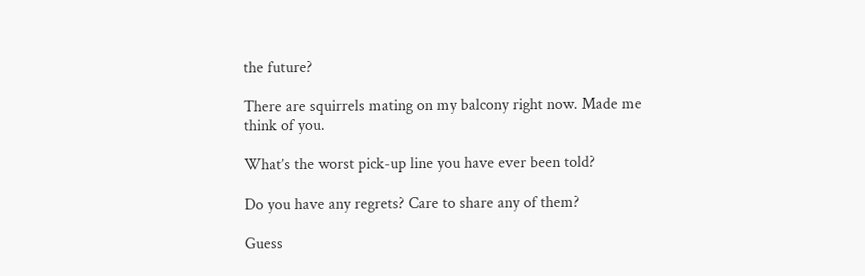the future?

There are squirrels mating on my balcony right now. Made me think of you.

What’s the worst pick-up line you have ever been told?

Do you have any regrets? Care to share any of them?

Guess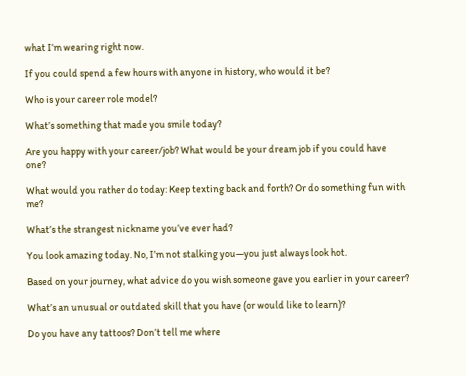what I’m wearing right now.

If you could spend a few hours with anyone in history, who would it be?

Who is your career role model?

What’s something that made you smile today?

Are you happy with your career/job? What would be your dream job if you could have one?

What would you rather do today: Keep texting back and forth? Or do something fun with me?

What’s the strangest nickname you’ve ever had?

You look amazing today. No, I’m not stalking you—you just always look hot.

Based on your journey, what advice do you wish someone gave you earlier in your career?

What’s an unusual or outdated skill that you have (or would like to learn)?

Do you have any tattoos? Don’t tell me where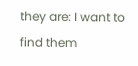they are: I want to find them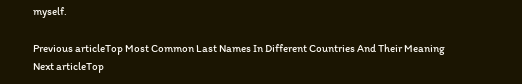myself.

Previous articleTop Most Common Last Names In Different Countries And Their Meaning
Next articleTop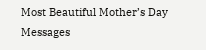Most Beautiful Mother’s Day Messages